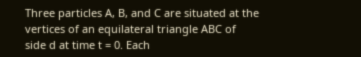Three particles A, B, and C are situated at the vertices of an equilateral triangle ABC of side d at time t = 0. Each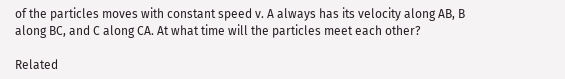of the particles moves with constant speed v. A always has its velocity along AB, B along BC, and C along CA. At what time will the particles meet each other?

Related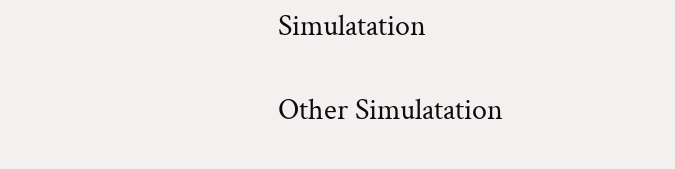Simulatation

Other Simulatation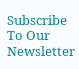Subscribe To Our Newsletter